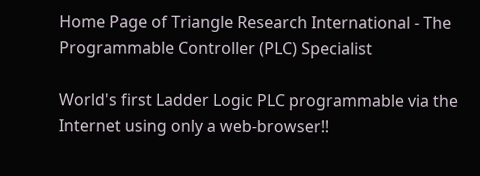Home Page of Triangle Research International - The Programmable Controller (PLC) Specialist

World's first Ladder Logic PLC programmable via the Internet using only a web-browser!!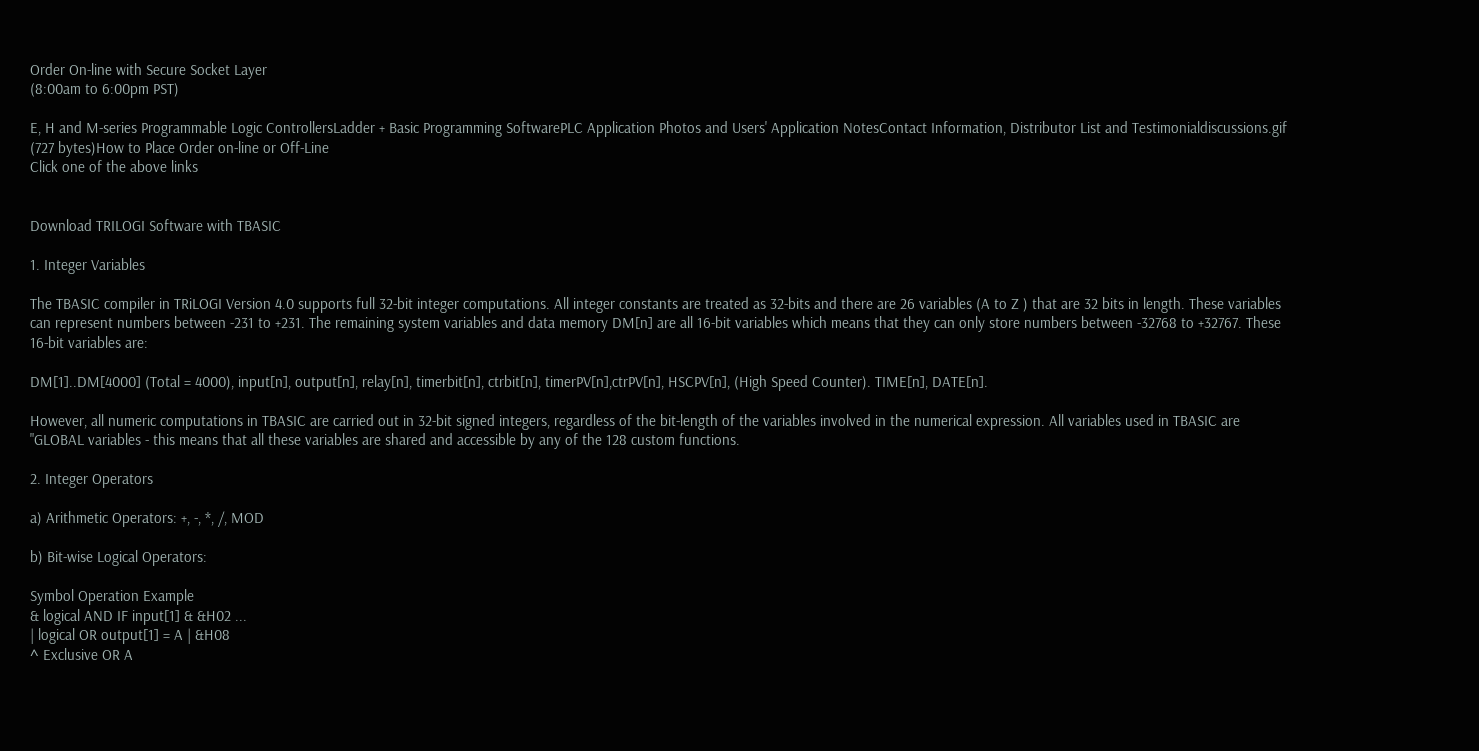Order On-line with Secure Socket Layer
(8:00am to 6:00pm PST)

E, H and M-series Programmable Logic ControllersLadder + Basic Programming SoftwarePLC Application Photos and Users' Application NotesContact Information, Distributor List and Testimonialdiscussions.gif (727 bytes)How to Place Order on-line or Off-Line
Click one of the above links


Download TRILOGI Software with TBASIC

1. Integer Variables

The TBASIC compiler in TRiLOGI Version 4.0 supports full 32-bit integer computations. All integer constants are treated as 32-bits and there are 26 variables (A to Z ) that are 32 bits in length. These variables can represent numbers between -231 to +231. The remaining system variables and data memory DM[n] are all 16-bit variables which means that they can only store numbers between -32768 to +32767. These 16-bit variables are:

DM[1]..DM[4000] (Total = 4000), input[n], output[n], relay[n], timerbit[n], ctrbit[n], timerPV[n],ctrPV[n], HSCPV[n], (High Speed Counter). TIME[n], DATE[n].

However, all numeric computations in TBASIC are carried out in 32-bit signed integers, regardless of the bit-length of the variables involved in the numerical expression. All variables used in TBASIC are "GLOBAL variables - this means that all these variables are shared and accessible by any of the 128 custom functions.

2. Integer Operators

a) Arithmetic Operators: +, -, *, /, MOD

b) Bit-wise Logical Operators:

Symbol Operation Example
& logical AND IF input[1] & &H02 ...
| logical OR output[1] = A | &H08
^ Exclusive OR A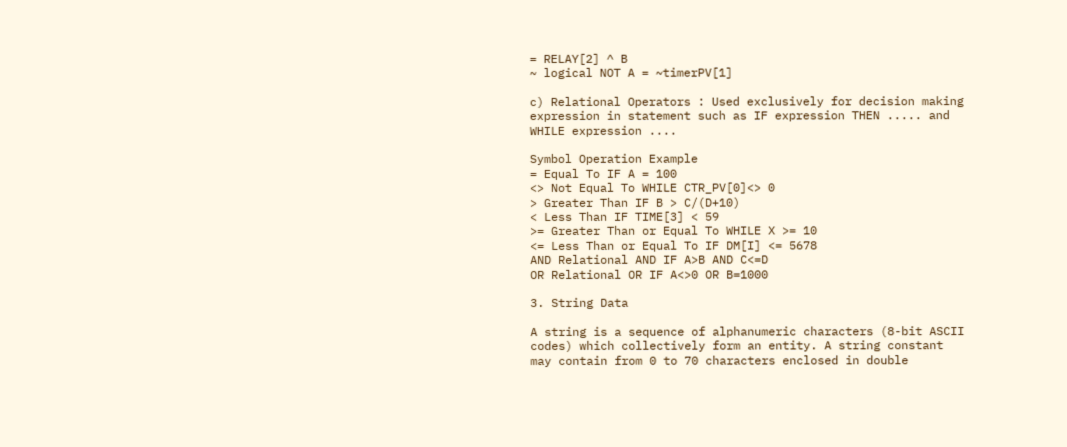= RELAY[2] ^ B
~ logical NOT A = ~timerPV[1]

c) Relational Operators : Used exclusively for decision making expression in statement such as IF expression THEN ..... and WHILE expression ....

Symbol Operation Example
= Equal To IF A = 100
<> Not Equal To WHILE CTR_PV[0]<> 0
> Greater Than IF B > C/(D+10)
< Less Than IF TIME[3] < 59
>= Greater Than or Equal To WHILE X >= 10
<= Less Than or Equal To IF DM[I] <= 5678
AND Relational AND IF A>B AND C<=D
OR Relational OR IF A<>0 OR B=1000

3. String Data

A string is a sequence of alphanumeric characters (8-bit ASCII codes) which collectively form an entity. A string constant may contain from 0 to 70 characters enclosed in double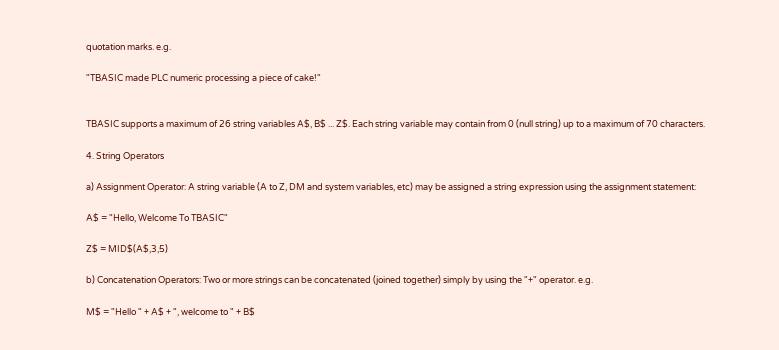quotation marks. e.g.

"TBASIC made PLC numeric processing a piece of cake!"


TBASIC supports a maximum of 26 string variables A$, B$ ... Z$. Each string variable may contain from 0 (null string) up to a maximum of 70 characters.

4. String Operators

a) Assignment Operator: A string variable (A to Z, DM and system variables, etc) may be assigned a string expression using the assignment statement:

A$ = "Hello, Welcome To TBASIC"

Z$ = MID$(A$,3,5)

b) Concatenation Operators: Two or more strings can be concatenated (joined together) simply by using the "+" operator. e.g.

M$ = "Hello " + A$ + ", welcome to " + B$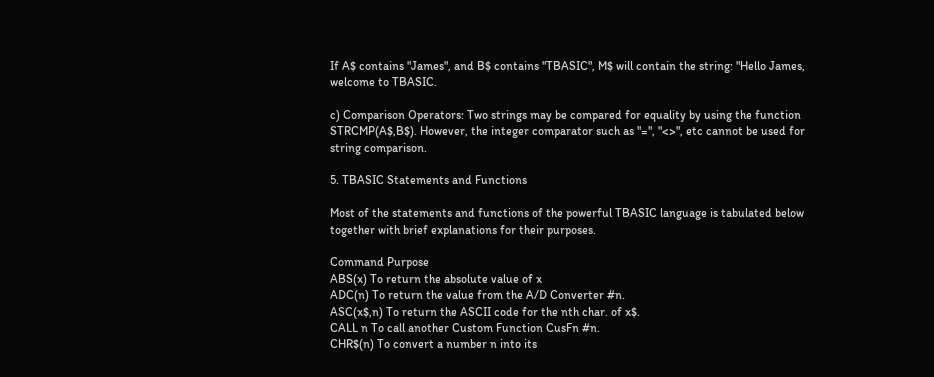If A$ contains "James", and B$ contains "TBASIC", M$ will contain the string: "Hello James, welcome to TBASIC.

c) Comparison Operators: Two strings may be compared for equality by using the function STRCMP(A$,B$). However, the integer comparator such as "=", "<>", etc cannot be used for string comparison.

5. TBASIC Statements and Functions

Most of the statements and functions of the powerful TBASIC language is tabulated below together with brief explanations for their purposes.

Command Purpose
ABS(x) To return the absolute value of x
ADC(n) To return the value from the A/D Converter #n.
ASC(x$,n) To return the ASCII code for the nth char. of x$.
CALL n To call another Custom Function CusFn #n.
CHR$(n) To convert a number n into its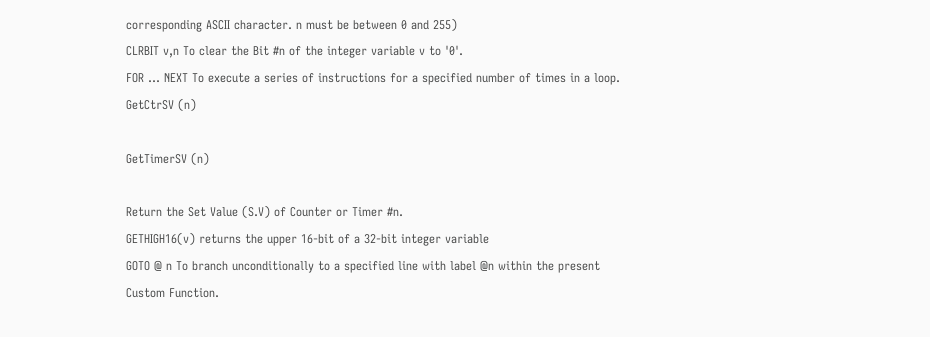corresponding ASCII character. n must be between 0 and 255)
CLRBIT v,n To clear the Bit #n of the integer variable v to '0'.
FOR ... NEXT To execute a series of instructions for a specified number of times in a loop.
GetCtrSV (n)

GetTimerSV (n)

Return the Set Value (S.V) of Counter or Timer #n.
GETHIGH16(v) returns the upper 16-bit of a 32-bit integer variable
GOTO @ n To branch unconditionally to a specified line with label @n within the present Custom Function.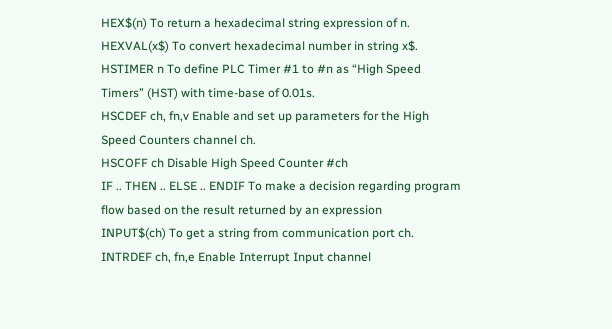HEX$(n) To return a hexadecimal string expression of n.
HEXVAL(x$) To convert hexadecimal number in string x$.
HSTIMER n To define PLC Timer #1 to #n as “High Speed Timers” (HST) with time-base of 0.01s.
HSCDEF ch, fn,v Enable and set up parameters for the High Speed Counters channel ch.
HSCOFF ch Disable High Speed Counter #ch
IF .. THEN .. ELSE .. ENDIF To make a decision regarding program flow based on the result returned by an expression
INPUT$(ch) To get a string from communication port ch.
INTRDEF ch, fn,e Enable Interrupt Input channel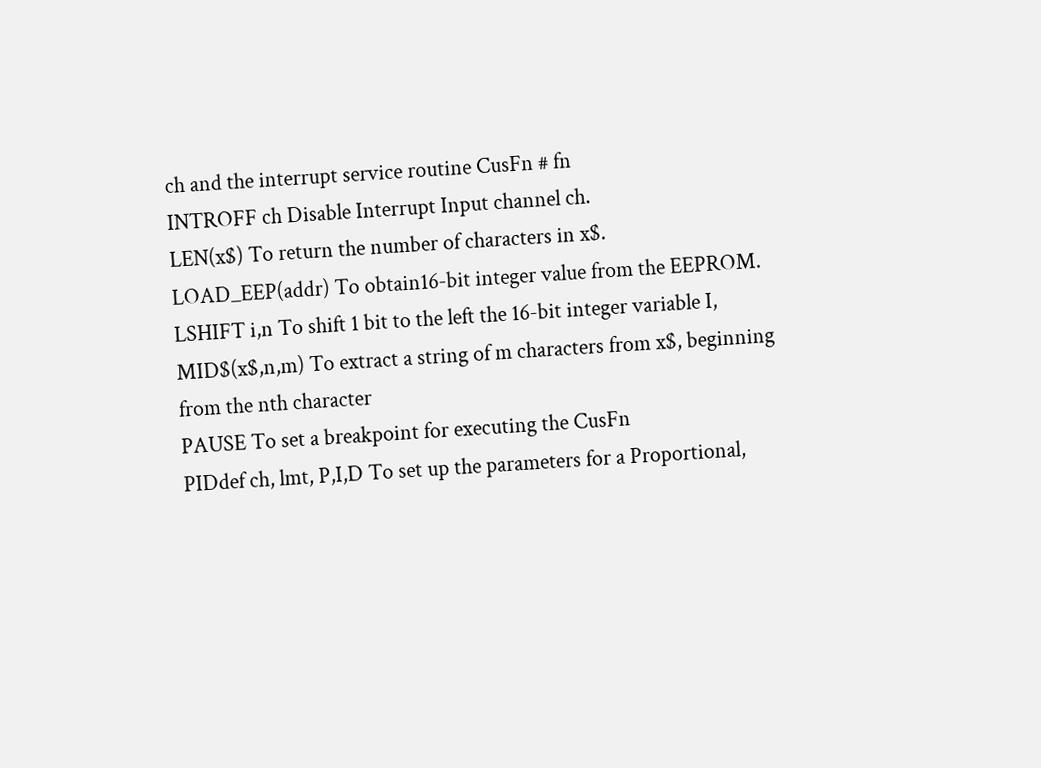ch and the interrupt service routine CusFn # fn
INTROFF ch Disable Interrupt Input channel ch.
LEN(x$) To return the number of characters in x$.
LOAD_EEP(addr) To obtain16-bit integer value from the EEPROM.
LSHIFT i,n To shift 1 bit to the left the 16-bit integer variable I,
MID$(x$,n,m) To extract a string of m characters from x$, beginning from the nth character
PAUSE To set a breakpoint for executing the CusFn
PIDdef ch, lmt, P,I,D To set up the parameters for a Proportional,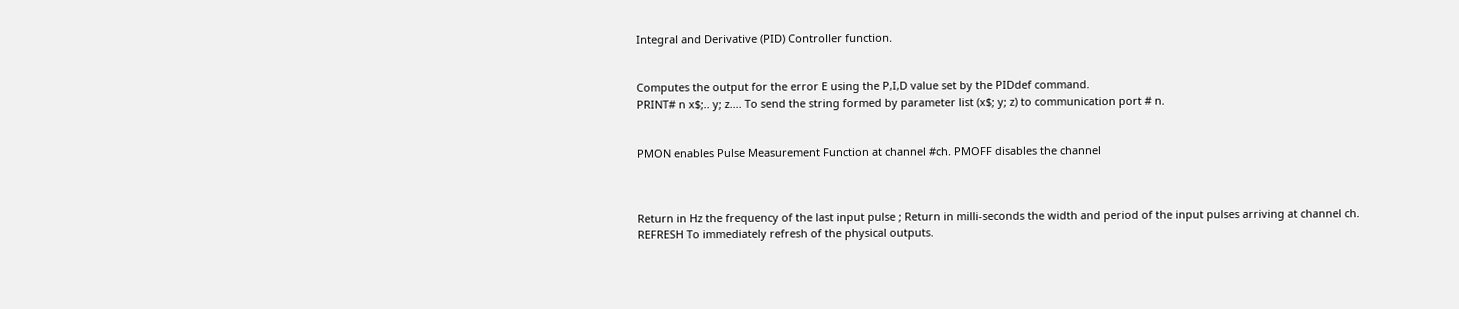Integral and Derivative (PID) Controller function.


Computes the output for the error E using the P,I,D value set by the PIDdef command.
PRINT# n x$;.. y; z.... To send the string formed by parameter list (x$; y; z) to communication port # n.


PMON enables Pulse Measurement Function at channel #ch. PMOFF disables the channel



Return in Hz the frequency of the last input pulse ; Return in milli-seconds the width and period of the input pulses arriving at channel ch.
REFRESH To immediately refresh of the physical outputs.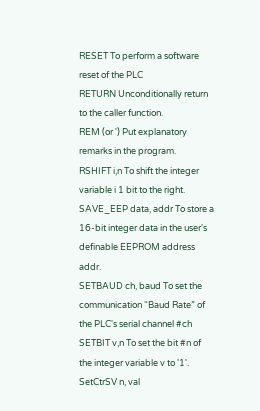RESET To perform a software reset of the PLC
RETURN Unconditionally return to the caller function.
REM (or ') Put explanatory remarks in the program.
RSHIFT i,n To shift the integer variable i 1 bit to the right.
SAVE_EEP data, addr To store a 16-bit integer data in the user's definable EEPROM address addr.
SETBAUD ch, baud To set the communication “Baud Rate” of the PLC's serial channel #ch
SETBIT v,n To set the bit #n of the integer variable v to '1'.
SetCtrSV n, val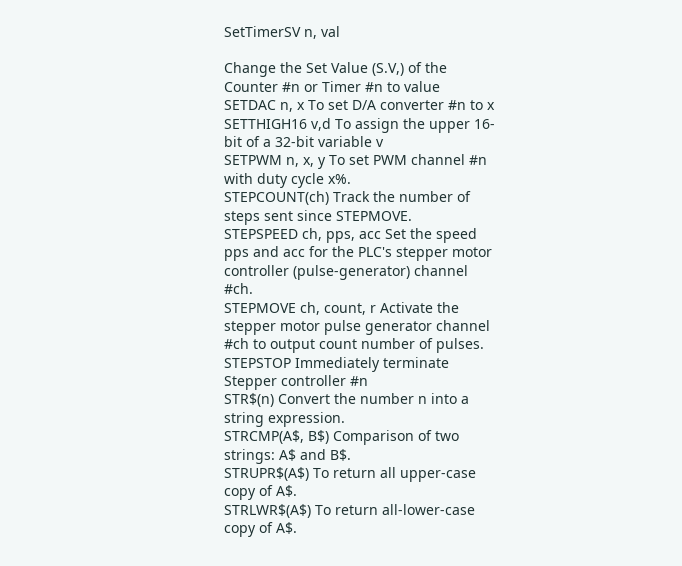SetTimerSV n, val

Change the Set Value (S.V,) of the Counter #n or Timer #n to value
SETDAC n, x To set D/A converter #n to x
SETTHIGH16 v,d To assign the upper 16-bit of a 32-bit variable v
SETPWM n, x, y To set PWM channel #n with duty cycle x%.
STEPCOUNT(ch) Track the number of steps sent since STEPMOVE.
STEPSPEED ch, pps, acc Set the speed pps and acc for the PLC's stepper motor controller (pulse-generator) channel #ch.
STEPMOVE ch, count, r Activate the stepper motor pulse generator channel #ch to output count number of pulses.
STEPSTOP Immediately terminate Stepper controller #n
STR$(n) Convert the number n into a string expression.
STRCMP(A$, B$) Comparison of two strings: A$ and B$.
STRUPR$(A$) To return all upper-case copy of A$.
STRLWR$(A$) To return all-lower-case copy of A$.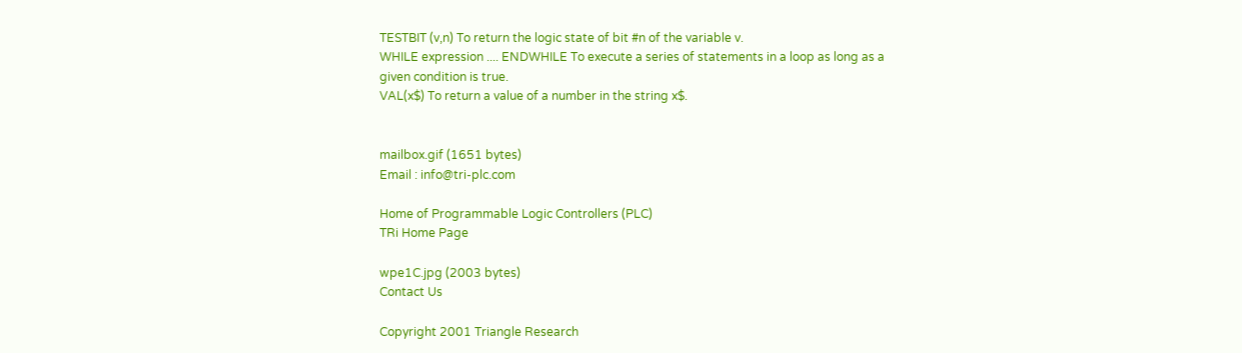TESTBIT (v,n) To return the logic state of bit #n of the variable v.
WHILE expression .... ENDWHILE To execute a series of statements in a loop as long as a given condition is true.
VAL(x$) To return a value of a number in the string x$.


mailbox.gif (1651 bytes)
Email : info@tri-plc.com

Home of Programmable Logic Controllers (PLC)
TRi Home Page

wpe1C.jpg (2003 bytes)
Contact Us

Copyright 2001 Triangle Research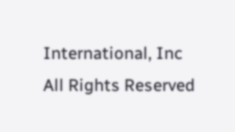International, Inc
All Rights Reserved